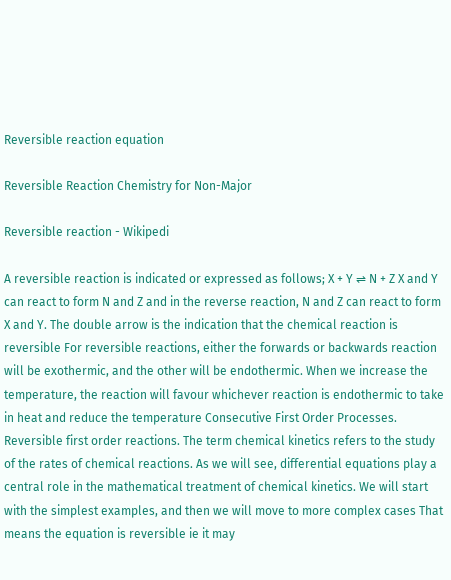Reversible reaction equation

Reversible Reaction Chemistry for Non-Major

Reversible reaction - Wikipedi

A reversible reaction is indicated or expressed as follows; X + Y ⇌ N + Z X and Y can react to form N and Z and in the reverse reaction, N and Z can react to form X and Y. The double arrow is the indication that the chemical reaction is reversible For reversible reactions, either the forwards or backwards reaction will be exothermic, and the other will be endothermic. When we increase the temperature, the reaction will favour whichever reaction is endothermic to take in heat and reduce the temperature Consecutive First Order Processes. Reversible first order reactions. The term chemical kinetics refers to the study of the rates of chemical reactions. As we will see, differential equations play a central role in the mathematical treatment of chemical kinetics. We will start with the simplest examples, and then we will move to more complex cases That means the equation is reversible ie it may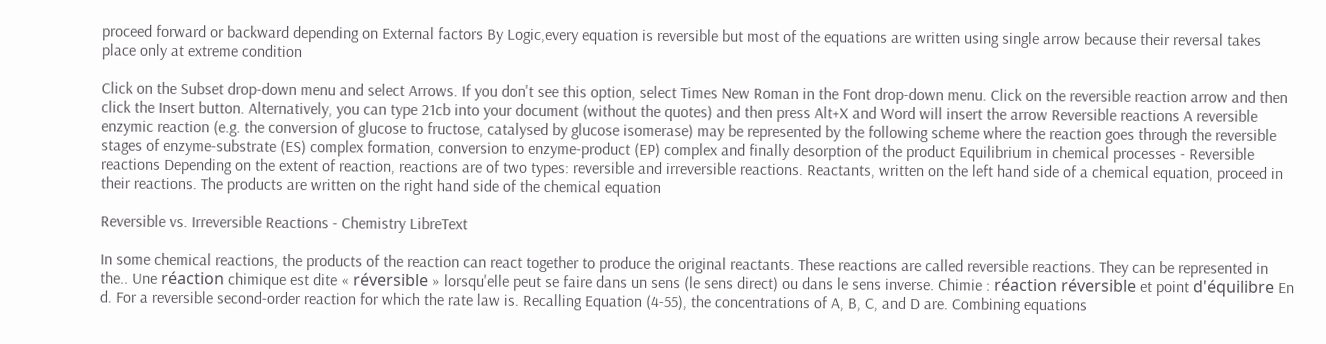proceed forward or backward depending on External factors By Logic,every equation is reversible but most of the equations are written using single arrow because their reversal takes place only at extreme condition

Click on the Subset drop-down menu and select Arrows. If you don't see this option, select Times New Roman in the Font drop-down menu. Click on the reversible reaction arrow and then click the Insert button. Alternatively, you can type 21cb into your document (without the quotes) and then press Alt+X and Word will insert the arrow Reversible reactions A reversible enzymic reaction (e.g. the conversion of glucose to fructose, catalysed by glucose isomerase) may be represented by the following scheme where the reaction goes through the reversible stages of enzyme-substrate (ES) complex formation, conversion to enzyme-product (EP) complex and finally desorption of the product Equilibrium in chemical processes - Reversible reactions Depending on the extent of reaction, reactions are of two types: reversible and irreversible reactions. Reactants, written on the left hand side of a chemical equation, proceed in their reactions. The products are written on the right hand side of the chemical equation

Reversible vs. Irreversible Reactions - Chemistry LibreText

In some chemical reactions, the products of the reaction can react together to produce the original reactants. These reactions are called reversible reactions. They can be represented in the.. Une réaction chimique est dite « réversible » lorsqu'elle peut se faire dans un sens (le sens direct) ou dans le sens inverse. Chimie : réaction réversible et point d'équilibre En d. For a reversible second-order reaction for which the rate law is. Recalling Equation (4-55), the concentrations of A, B, C, and D are. Combining equations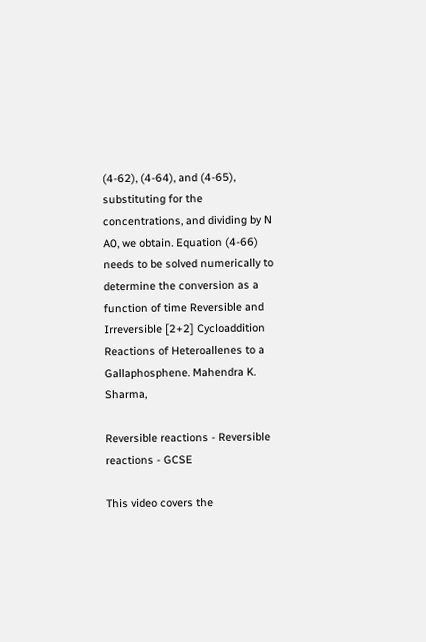(4-62), (4-64), and (4-65), substituting for the concentrations, and dividing by N A0, we obtain. Equation (4-66) needs to be solved numerically to determine the conversion as a function of time Reversible and Irreversible [2+2] Cycloaddition Reactions of Heteroallenes to a Gallaphosphene. Mahendra K. Sharma,

Reversible reactions - Reversible reactions - GCSE

This video covers the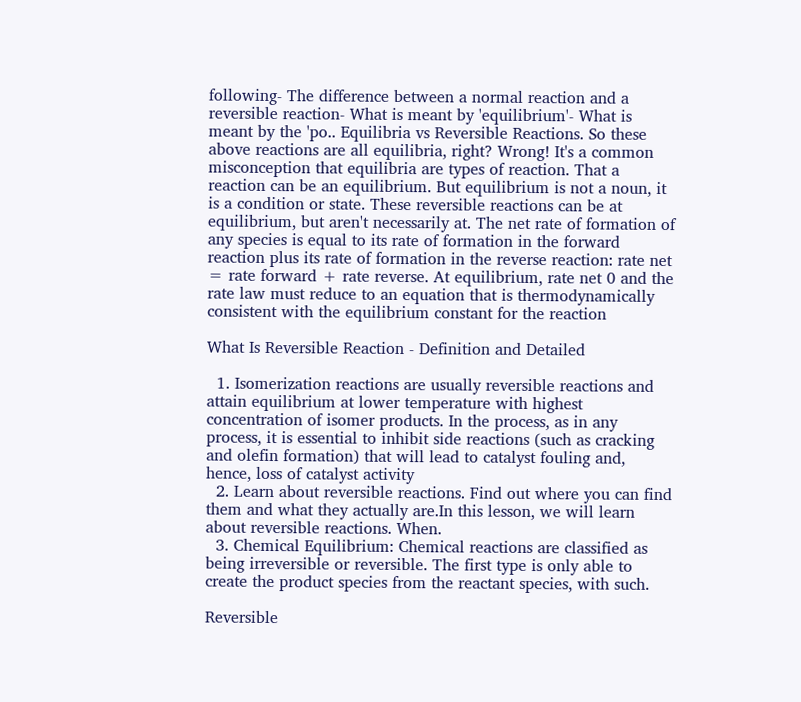following- The difference between a normal reaction and a reversible reaction- What is meant by 'equilibrium'- What is meant by the 'po.. Equilibria vs Reversible Reactions. So these above reactions are all equilibria, right? Wrong! It's a common misconception that equilibria are types of reaction. That a reaction can be an equilibrium. But equilibrium is not a noun, it is a condition or state. These reversible reactions can be at equilibrium, but aren't necessarily at. The net rate of formation of any species is equal to its rate of formation in the forward reaction plus its rate of formation in the reverse reaction: rate net = rate forward + rate reverse. At equilibrium, rate net 0 and the rate law must reduce to an equation that is thermodynamically consistent with the equilibrium constant for the reaction

What Is Reversible Reaction - Definition and Detailed

  1. Isomerization reactions are usually reversible reactions and attain equilibrium at lower temperature with highest concentration of isomer products. In the process, as in any process, it is essential to inhibit side reactions (such as cracking and olefin formation) that will lead to catalyst fouling and, hence, loss of catalyst activity
  2. Learn about reversible reactions. Find out where you can find them and what they actually are.In this lesson, we will learn about reversible reactions. When.
  3. Chemical Equilibrium: Chemical reactions are classified as being irreversible or reversible. The first type is only able to create the product species from the reactant species, with such.

Reversible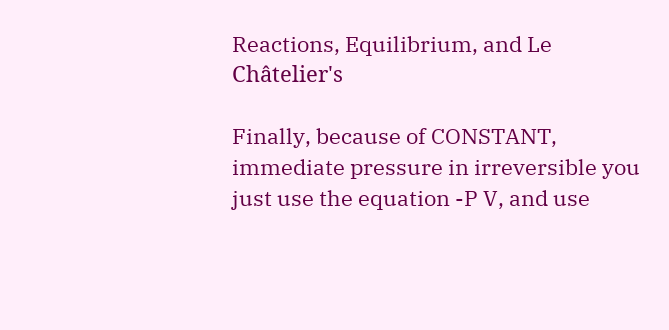Reactions, Equilibrium, and Le Châtelier's

Finally, because of CONSTANT, immediate pressure in irreversible you just use the equation -P V, and use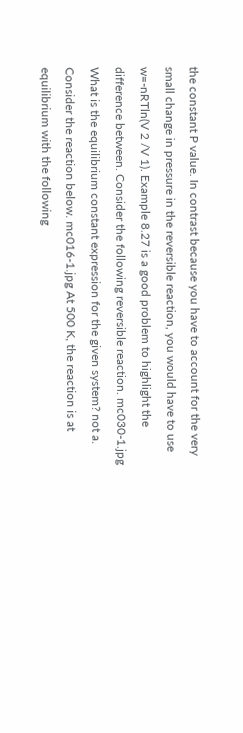the constant P value. In contrast because you have to account for the very small change in pressure in the reversible reaction, you would have to use w=-nRTln(V 2 /V 1). Example 8.27 is a good problem to highlight the difference between. Consider the following reversible reaction. mc030-1.jpg What is the equilibrium constant expression for the given system? not a. Consider the reaction below. mc016-1.jpg At 500 K, the reaction is at equilibrium with the following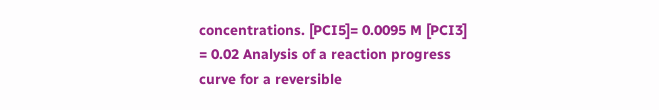concentrations. [PCI5]= 0.0095 M [PCI3] = 0.02 Analysis of a reaction progress curve for a reversible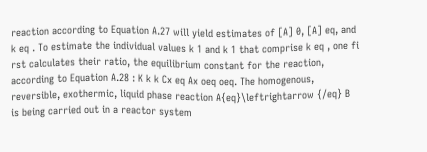reaction according to Equation A.27 will yield estimates of [A] 0, [A] eq, and k eq . To estimate the individual values k 1 and k 1 that comprise k eq , one fi rst calculates their ratio, the equilibrium constant for the reaction, according to Equation A.28 : K k k Cx eq Ax oeq oeq. The homogenous, reversible, exothermic, liquid phase reaction A{eq}\leftrightarrow {/eq} B is being carried out in a reactor system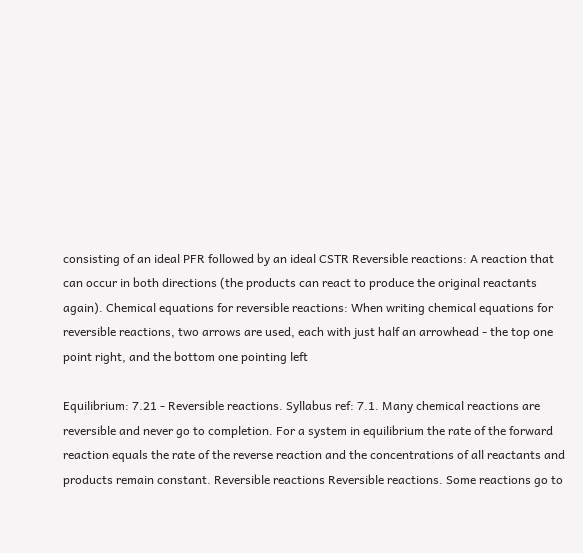consisting of an ideal PFR followed by an ideal CSTR Reversible reactions: A reaction that can occur in both directions (the products can react to produce the original reactants again). Chemical equations for reversible reactions: When writing chemical equations for reversible reactions, two arrows are used, each with just half an arrowhead - the top one point right, and the bottom one pointing left

Equilibrium: 7.21 - Reversible reactions. Syllabus ref: 7.1. Many chemical reactions are reversible and never go to completion. For a system in equilibrium the rate of the forward reaction equals the rate of the reverse reaction and the concentrations of all reactants and products remain constant. Reversible reactions Reversible reactions. Some reactions go to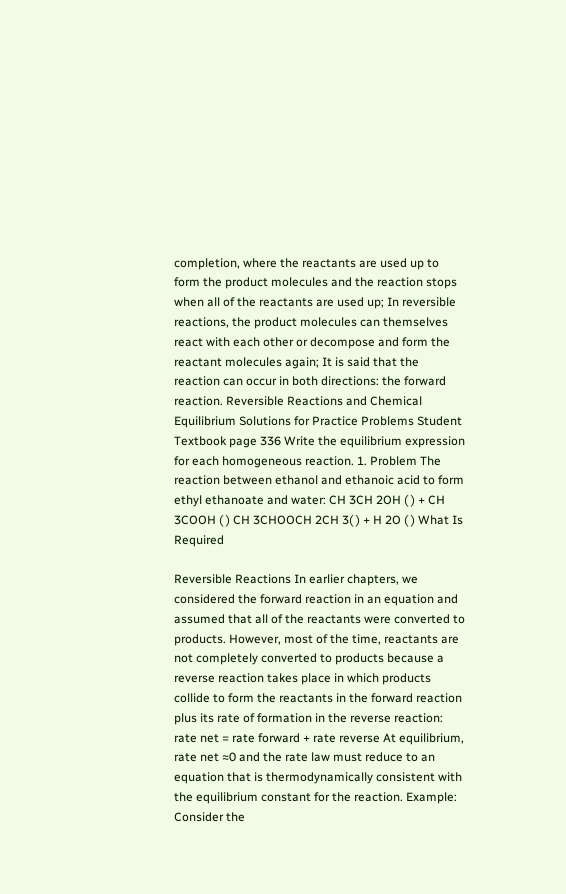completion, where the reactants are used up to form the product molecules and the reaction stops when all of the reactants are used up; In reversible reactions, the product molecules can themselves react with each other or decompose and form the reactant molecules again; It is said that the reaction can occur in both directions: the forward reaction. Reversible Reactions and Chemical Equilibrium Solutions for Practice Problems Student Textbook page 336 Write the equilibrium expression for each homogeneous reaction. 1. Problem The reaction between ethanol and ethanoic acid to form ethyl ethanoate and water: CH 3CH 2OH ( ) + CH 3COOH ( ) CH 3CHOOCH 2CH 3( ) + H 2O ( ) What Is Required

Reversible Reactions In earlier chapters, we considered the forward reaction in an equation and assumed that all of the reactants were converted to products. However, most of the time, reactants are not completely converted to products because a reverse reaction takes place in which products collide to form the reactants in the forward reaction plus its rate of formation in the reverse reaction: rate net = rate forward + rate reverse At equilibrium, rate net ≈0 and the rate law must reduce to an equation that is thermodynamically consistent with the equilibrium constant for the reaction. Example: Consider the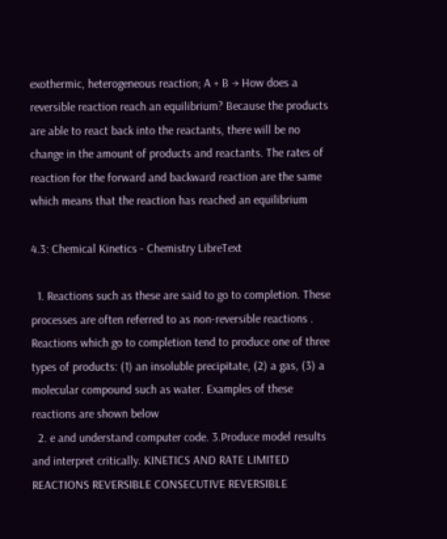exothermic, heterogeneous reaction; A + B → How does a reversible reaction reach an equilibrium? Because the products are able to react back into the reactants, there will be no change in the amount of products and reactants. The rates of reaction for the forward and backward reaction are the same which means that the reaction has reached an equilibrium

4.3: Chemical Kinetics - Chemistry LibreText

  1. Reactions such as these are said to go to completion. These processes are often referred to as non-reversible reactions . Reactions which go to completion tend to produce one of three types of products: (1) an insoluble precipitate, (2) a gas, (3) a molecular compound such as water. Examples of these reactions are shown below
  2. e and understand computer code. 3.Produce model results and interpret critically. KINETICS AND RATE LIMITED REACTIONS REVERSIBLE CONSECUTIVE REVERSIBLE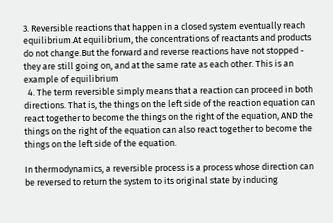3. Reversible reactions that happen in a closed system eventually reach equilibrium.At equilibrium, the concentrations of reactants and products do not change.But the forward and reverse reactions have not stopped - they are still going on, and at the same rate as each other. This is an example of equilibrium
  4. The term reversible simply means that a reaction can proceed in both directions. That is, the things on the left side of the reaction equation can react together to become the things on the right of the equation, AND the things on the right of the equation can also react together to become the things on the left side of the equation.

In thermodynamics, a reversible process is a process whose direction can be reversed to return the system to its original state by inducing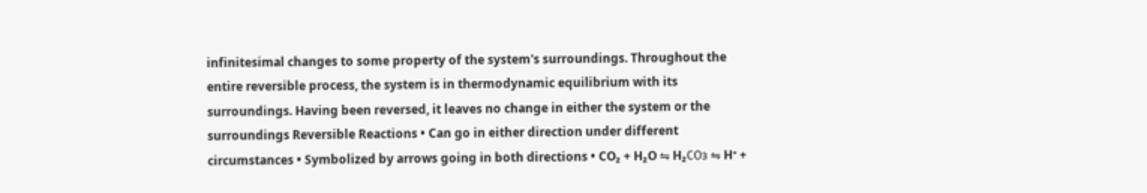infinitesimal changes to some property of the system's surroundings. Throughout the entire reversible process, the system is in thermodynamic equilibrium with its surroundings. Having been reversed, it leaves no change in either the system or the surroundings Reversible Reactions • Can go in either direction under different circumstances • Symbolized by arrows going in both directions • CO₂ + H₂O ⇋ H₂COз ⇋ H⁺ +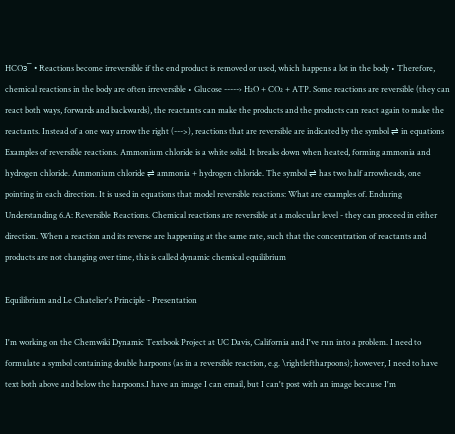HCOз¯ • Reactions become irreversible if the end product is removed or used, which happens a lot in the body • Therefore, chemical reactions in the body are often irreversible • Glucose -----› H₂O + CO₂ + ATP. Some reactions are reversible (they can react both ways, forwards and backwards), the reactants can make the products and the products can react again to make the reactants. Instead of a one way arrow the right (--->), reactions that are reversible are indicated by the symbol ⇌ in equations Examples of reversible reactions. Ammonium chloride is a white solid. It breaks down when heated, forming ammonia and hydrogen chloride. Ammonium chloride ⇌ ammonia + hydrogen chloride. The symbol ⇌ has two half arrowheads, one pointing in each direction. It is used in equations that model reversible reactions: What are examples of. Enduring Understanding 6.A: Reversible Reactions. Chemical reactions are reversible at a molecular level - they can proceed in either direction. When a reaction and its reverse are happening at the same rate, such that the concentration of reactants and products are not changing over time, this is called dynamic chemical equilibrium

Equilibrium and Le Chatelier's Principle - Presentation

I'm working on the Chemwiki Dynamic Textbook Project at UC Davis, California and I've run into a problem. I need to formulate a symbol containing double harpoons (as in a reversible reaction, e.g. \rightleftharpoons); however, I need to have text both above and below the harpoons.I have an image I can email, but I can't post with an image because I'm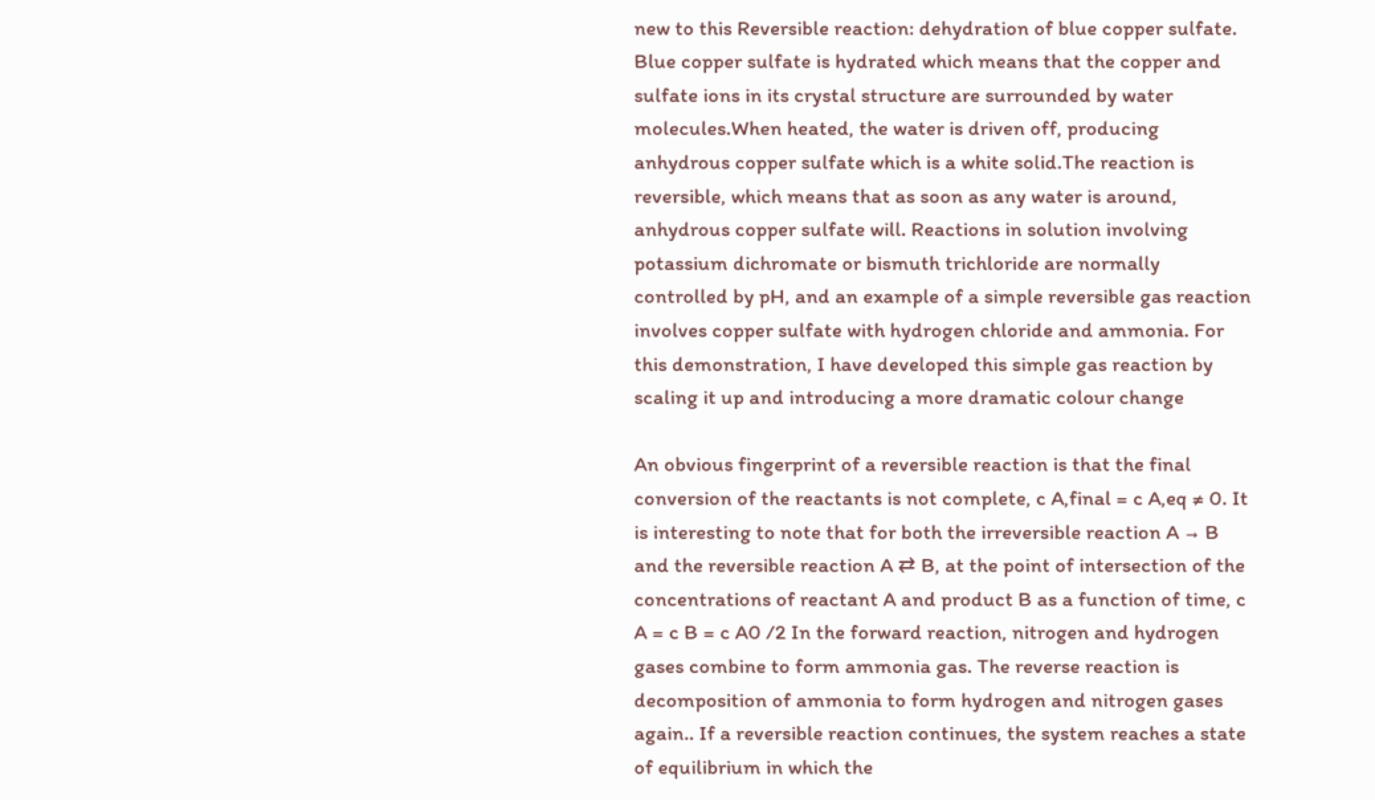new to this Reversible reaction: dehydration of blue copper sulfate. Blue copper sulfate is hydrated which means that the copper and sulfate ions in its crystal structure are surrounded by water molecules.When heated, the water is driven off, producing anhydrous copper sulfate which is a white solid.The reaction is reversible, which means that as soon as any water is around, anhydrous copper sulfate will. Reactions in solution involving potassium dichromate or bismuth trichloride are normally controlled by pH, and an example of a simple reversible gas reaction involves copper sulfate with hydrogen chloride and ammonia. For this demonstration, I have developed this simple gas reaction by scaling it up and introducing a more dramatic colour change

An obvious fingerprint of a reversible reaction is that the final conversion of the reactants is not complete, c A,final = c A,eq ≠ 0. It is interesting to note that for both the irreversible reaction A → B and the reversible reaction A ⇄ B, at the point of intersection of the concentrations of reactant A and product B as a function of time, c A = c B = c A0 /2 In the forward reaction, nitrogen and hydrogen gases combine to form ammonia gas. The reverse reaction is decomposition of ammonia to form hydrogen and nitrogen gases again.. If a reversible reaction continues, the system reaches a state of equilibrium in which the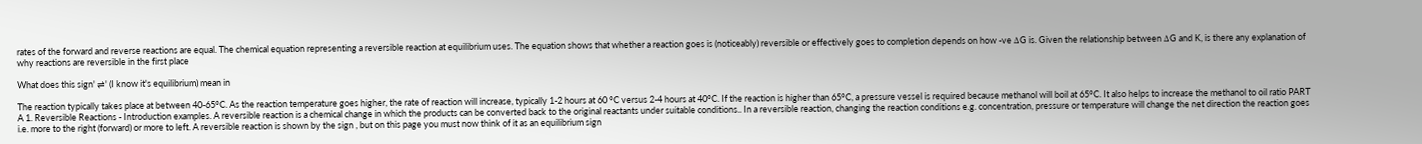rates of the forward and reverse reactions are equal. The chemical equation representing a reversible reaction at equilibrium uses. The equation shows that whether a reaction goes is (noticeably) reversible or effectively goes to completion depends on how -ve ΔG is. Given the relationship between ΔG and K, is there any explanation of why reactions are reversible in the first place

What does this sign' ⇌' (I know it's equilibrium) mean in

The reaction typically takes place at between 40-65°C. As the reaction temperature goes higher, the rate of reaction will increase, typically 1-2 hours at 60 °C versus 2-4 hours at 40°C. If the reaction is higher than 65°C, a pressure vessel is required because methanol will boil at 65°C. It also helps to increase the methanol to oil ratio PART A 1. Reversible Reactions - Introduction examples. A reversible reaction is a chemical change in which the products can be converted back to the original reactants under suitable conditions.. In a reversible reaction, changing the reaction conditions e.g. concentration, pressure or temperature will change the net direction the reaction goes i.e. more to the right (forward) or more to left. A reversible reaction is shown by the sign , but on this page you must now think of it as an equilibrium sign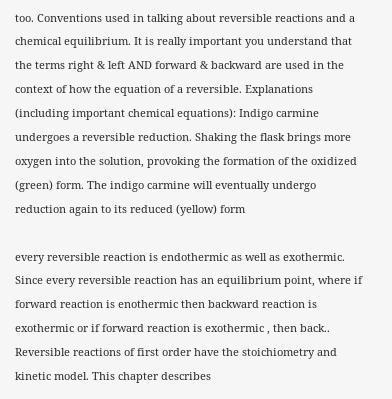too. Conventions used in talking about reversible reactions and a chemical equilibrium. It is really important you understand that the terms right & left AND forward & backward are used in the context of how the equation of a reversible. Explanations (including important chemical equations): Indigo carmine undergoes a reversible reduction. Shaking the flask brings more oxygen into the solution, provoking the formation of the oxidized (green) form. The indigo carmine will eventually undergo reduction again to its reduced (yellow) form

every reversible reaction is endothermic as well as exothermic. Since every reversible reaction has an equilibrium point, where if forward reaction is enothermic then backward reaction is exothermic or if forward reaction is exothermic , then back.. Reversible reactions of first order have the stoichiometry and kinetic model. This chapter describes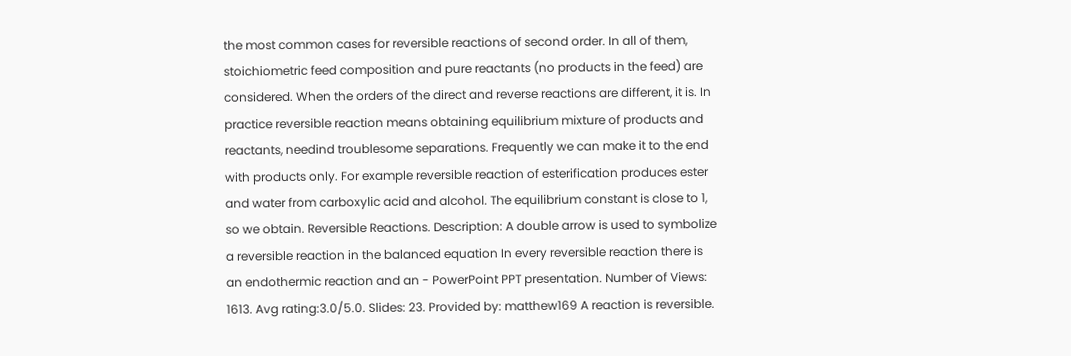the most common cases for reversible reactions of second order. In all of them, stoichiometric feed composition and pure reactants (no products in the feed) are considered. When the orders of the direct and reverse reactions are different, it is. In practice reversible reaction means obtaining equilibrium mixture of products and reactants, needind troublesome separations. Frequently we can make it to the end with products only. For example reversible reaction of esterification produces ester and water from carboxylic acid and alcohol. The equilibrium constant is close to 1, so we obtain. Reversible Reactions. Description: A double arrow is used to symbolize a reversible reaction in the balanced equation In every reversible reaction there is an endothermic reaction and an - PowerPoint PPT presentation. Number of Views: 1613. Avg rating:3.0/5.0. Slides: 23. Provided by: matthew169 A reaction is reversible.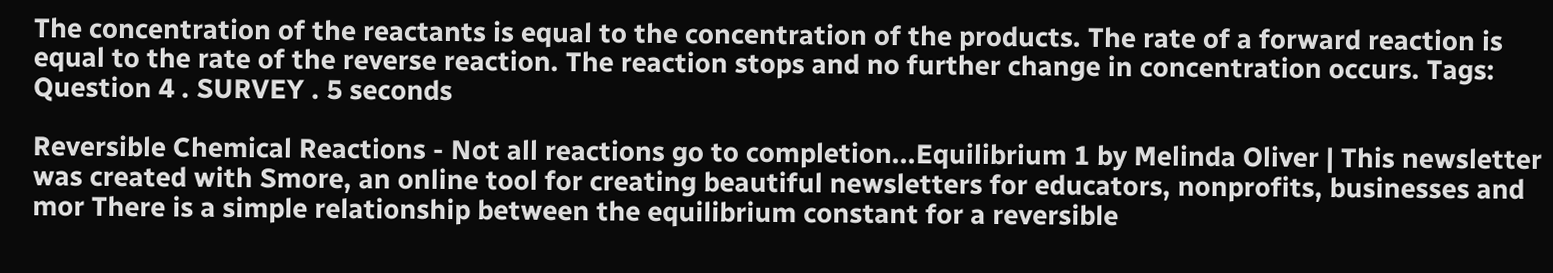The concentration of the reactants is equal to the concentration of the products. The rate of a forward reaction is equal to the rate of the reverse reaction. The reaction stops and no further change in concentration occurs. Tags: Question 4 . SURVEY . 5 seconds

Reversible Chemical Reactions - Not all reactions go to completion...Equilibrium 1 by Melinda Oliver | This newsletter was created with Smore, an online tool for creating beautiful newsletters for educators, nonprofits, businesses and mor There is a simple relationship between the equilibrium constant for a reversible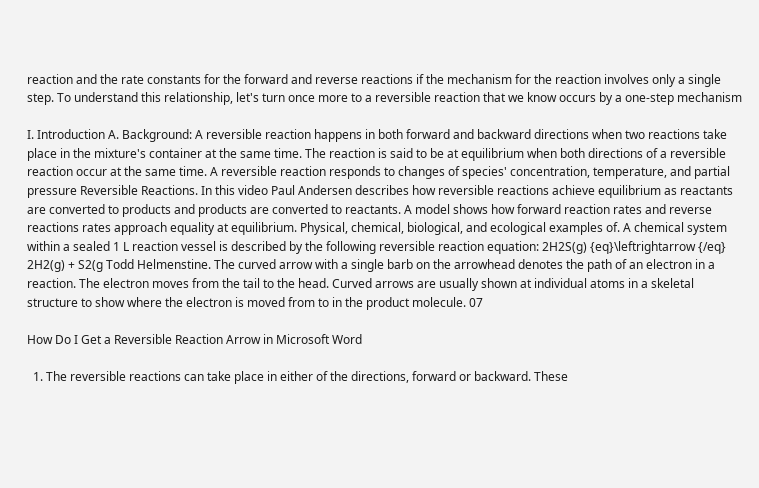reaction and the rate constants for the forward and reverse reactions if the mechanism for the reaction involves only a single step. To understand this relationship, let's turn once more to a reversible reaction that we know occurs by a one-step mechanism

I. Introduction A. Background: A reversible reaction happens in both forward and backward directions when two reactions take place in the mixture's container at the same time. The reaction is said to be at equilibrium when both directions of a reversible reaction occur at the same time. A reversible reaction responds to changes of species' concentration, temperature, and partial pressure Reversible Reactions. In this video Paul Andersen describes how reversible reactions achieve equilibrium as reactants are converted to products and products are converted to reactants. A model shows how forward reaction rates and reverse reactions rates approach equality at equilibrium. Physical, chemical, biological, and ecological examples of. A chemical system within a sealed 1 L reaction vessel is described by the following reversible reaction equation: 2H2S(g) {eq}\leftrightarrow {/eq} 2H2(g) + S2(g Todd Helmenstine. The curved arrow with a single barb on the arrowhead denotes the path of an electron in a reaction. The electron moves from the tail to the head. Curved arrows are usually shown at individual atoms in a skeletal structure to show where the electron is moved from to in the product molecule. 07

How Do I Get a Reversible Reaction Arrow in Microsoft Word

  1. The reversible reactions can take place in either of the directions, forward or backward. These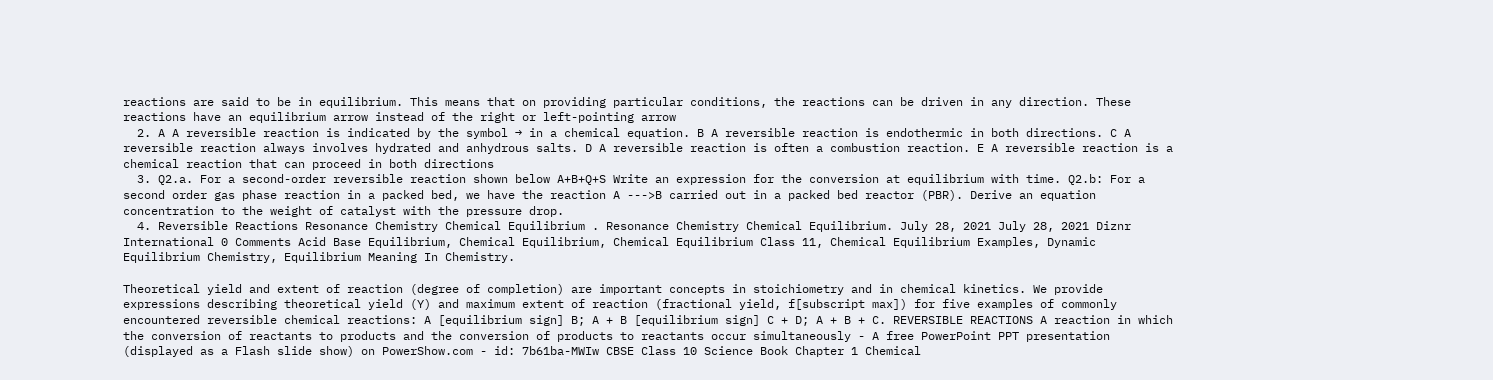reactions are said to be in equilibrium. This means that on providing particular conditions, the reactions can be driven in any direction. These reactions have an equilibrium arrow instead of the right or left-pointing arrow
  2. A A reversible reaction is indicated by the symbol → in a chemical equation. B A reversible reaction is endothermic in both directions. C A reversible reaction always involves hydrated and anhydrous salts. D A reversible reaction is often a combustion reaction. E A reversible reaction is a chemical reaction that can proceed in both directions
  3. Q2.a. For a second-order reversible reaction shown below A+B+Q+S Write an expression for the conversion at equilibrium with time. Q2.b: For a second order gas phase reaction in a packed bed, we have the reaction A --->B carried out in a packed bed reactor (PBR). Derive an equation concentration to the weight of catalyst with the pressure drop.
  4. Reversible Reactions Resonance Chemistry Chemical Equilibrium . Resonance Chemistry Chemical Equilibrium. July 28, 2021 July 28, 2021 Diznr International 0 Comments Acid Base Equilibrium, Chemical Equilibrium, Chemical Equilibrium Class 11, Chemical Equilibrium Examples, Dynamic Equilibrium Chemistry, Equilibrium Meaning In Chemistry.

Theoretical yield and extent of reaction (degree of completion) are important concepts in stoichiometry and in chemical kinetics. We provide expressions describing theoretical yield (Y) and maximum extent of reaction (fractional yield, f[subscript max]) for five examples of commonly encountered reversible chemical reactions: A [equilibrium sign] B; A + B [equilibrium sign] C + D; A + B + C. REVERSIBLE REACTIONS A reaction in which the conversion of reactants to products and the conversion of products to reactants occur simultaneously - A free PowerPoint PPT presentation (displayed as a Flash slide show) on PowerShow.com - id: 7b61ba-MWIw CBSE Class 10 Science Book Chapter 1 Chemical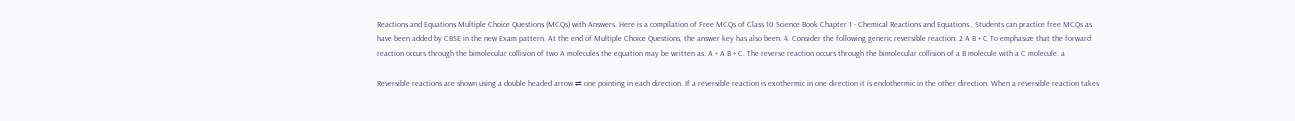Reactions and Equations Multiple Choice Questions (MCQs) with Answers. Here is a compilation of Free MCQs of Class 10 Science Book Chapter 1 - Chemical Reactions and Equations.. Students can practice free MCQs as have been added by CBSE in the new Exam pattern. At the end of Multiple Choice Questions, the answer key has also been. 4. Consider the following generic reversible reaction: 2 A B + C To emphasize that the forward reaction occurs through the bimolecular collision of two A molecules the equation may be written as: A + A B + C. The reverse reaction occurs through the bimolecular collision of a B molecule with a C molecule. a

Reversible reactions are shown using a double headed arrow ⇌ one pointing in each direction. If a reversible reaction is exothermic in one direction it is endothermic in the other direction. When a reversible reaction takes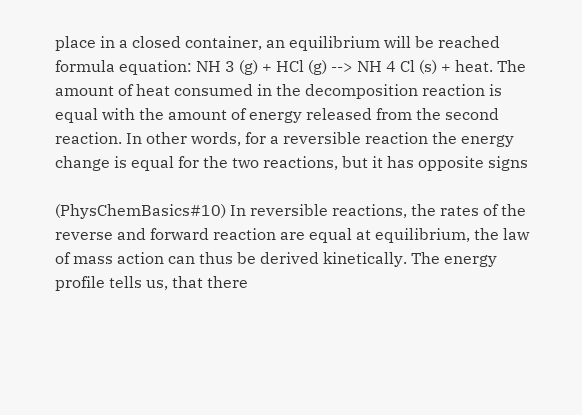place in a closed container, an equilibrium will be reached formula equation: NH 3 (g) + HCl (g) --> NH 4 Cl (s) + heat. The amount of heat consumed in the decomposition reaction is equal with the amount of energy released from the second reaction. In other words, for a reversible reaction the energy change is equal for the two reactions, but it has opposite signs

(PhysChemBasics#10) In reversible reactions, the rates of the reverse and forward reaction are equal at equilibrium, the law of mass action can thus be derived kinetically. The energy profile tells us, that there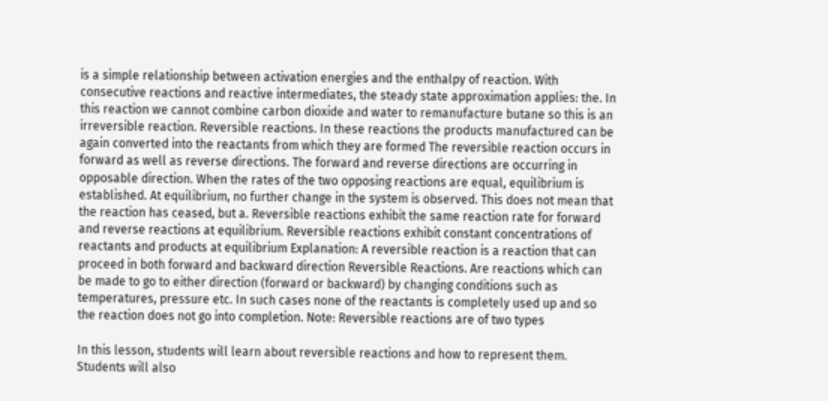is a simple relationship between activation energies and the enthalpy of reaction. With consecutive reactions and reactive intermediates, the steady state approximation applies: the. In this reaction we cannot combine carbon dioxide and water to remanufacture butane so this is an irreversible reaction. Reversible reactions. In these reactions the products manufactured can be again converted into the reactants from which they are formed The reversible reaction occurs in forward as well as reverse directions. The forward and reverse directions are occurring in opposable direction. When the rates of the two opposing reactions are equal, equilibrium is established. At equilibrium, no further change in the system is observed. This does not mean that the reaction has ceased, but a. Reversible reactions exhibit the same reaction rate for forward and reverse reactions at equilibrium. Reversible reactions exhibit constant concentrations of reactants and products at equilibrium Explanation: A reversible reaction is a reaction that can proceed in both forward and backward direction Reversible Reactions. Are reactions which can be made to go to either direction (forward or backward) by changing conditions such as temperatures, pressure etc. In such cases none of the reactants is completely used up and so the reaction does not go into completion. Note: Reversible reactions are of two types

In this lesson, students will learn about reversible reactions and how to represent them. Students will also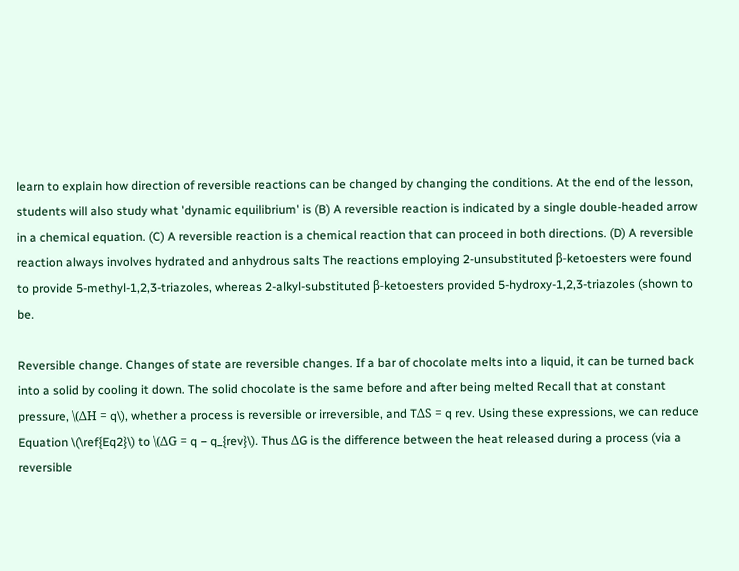learn to explain how direction of reversible reactions can be changed by changing the conditions. At the end of the lesson, students will also study what 'dynamic equilibrium' is (B) A reversible reaction is indicated by a single double-headed arrow in a chemical equation. (C) A reversible reaction is a chemical reaction that can proceed in both directions. (D) A reversible reaction always involves hydrated and anhydrous salts The reactions employing 2-unsubstituted β-ketoesters were found to provide 5-methyl-1,2,3-triazoles, whereas 2-alkyl-substituted β-ketoesters provided 5-hydroxy-1,2,3-triazoles (shown to be.

Reversible change. Changes of state are reversible changes. If a bar of chocolate melts into a liquid, it can be turned back into a solid by cooling it down. The solid chocolate is the same before and after being melted Recall that at constant pressure, \(ΔH = q\), whether a process is reversible or irreversible, and TΔS = q rev. Using these expressions, we can reduce Equation \(\ref{Eq2}\) to \(ΔG = q − q_{rev}\). Thus ΔG is the difference between the heat released during a process (via a reversible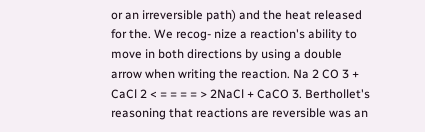or an irreversible path) and the heat released for the. We recog- nize a reaction's ability to move in both directions by using a double arrow when writing the reaction. Na 2 CO 3 + CaCl 2 < = = = = > 2NaCl + CaCO 3. Berthollet's reasoning that reactions are reversible was an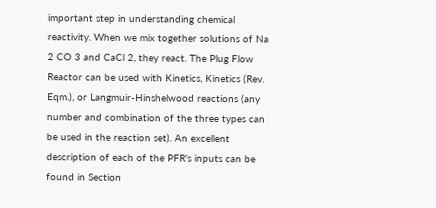important step in understanding chemical reactivity. When we mix together solutions of Na 2 CO 3 and CaCl 2, they react. The Plug Flow Reactor can be used with Kinetics, Kinetics (Rev. Eqm.), or Langmuir-Hinshelwood reactions (any number and combination of the three types can be used in the reaction set). An excellent description of each of the PFR's inputs can be found in Section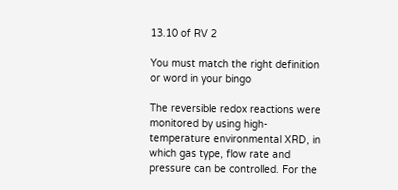13.10 of RV 2

You must match the right definition or word in your bingo

The reversible redox reactions were monitored by using high-temperature environmental XRD, in which gas type, flow rate and pressure can be controlled. For the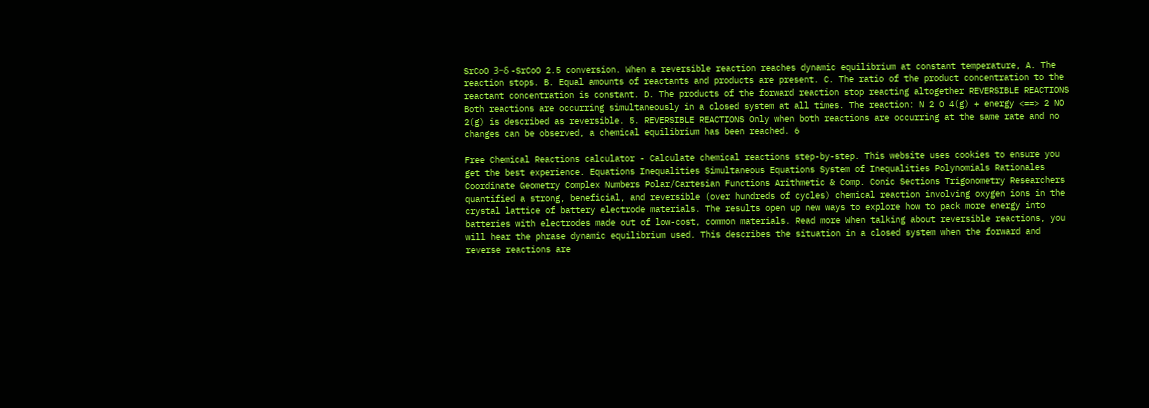SrCoO 3−δ -SrCoO 2.5 conversion. When a reversible reaction reaches dynamic equilibrium at constant temperature, A. The reaction stops. B. Equal amounts of reactants and products are present. C. The ratio of the product concentration to the reactant concentration is constant. D. The products of the forward reaction stop reacting altogether REVERSIBLE REACTIONS Both reactions are occurring simultaneously in a closed system at all times. The reaction: N 2 O 4(g) + energy <==> 2 NO 2(g) is described as reversible. 5. REVERSIBLE REACTIONS Only when both reactions are occurring at the same rate and no changes can be observed, a chemical equilibrium has been reached. 6

Free Chemical Reactions calculator - Calculate chemical reactions step-by-step. This website uses cookies to ensure you get the best experience. Equations Inequalities Simultaneous Equations System of Inequalities Polynomials Rationales Coordinate Geometry Complex Numbers Polar/Cartesian Functions Arithmetic & Comp. Conic Sections Trigonometry Researchers quantified a strong, beneficial, and reversible (over hundreds of cycles) chemical reaction involving oxygen ions in the crystal lattice of battery electrode materials. The results open up new ways to explore how to pack more energy into batteries with electrodes made out of low-cost, common materials. Read more When talking about reversible reactions, you will hear the phrase dynamic equilibrium used. This describes the situation in a closed system when the forward and reverse reactions are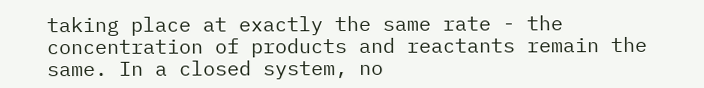taking place at exactly the same rate - the concentration of products and reactants remain the same. In a closed system, no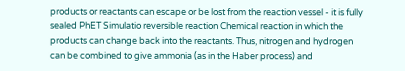products or reactants can escape or be lost from the reaction vessel - it is fully sealed PhET Simulatio reversible reaction Chemical reaction in which the products can change back into the reactants. Thus, nitrogen and hydrogen can be combined to give ammonia (as in the Haber process) and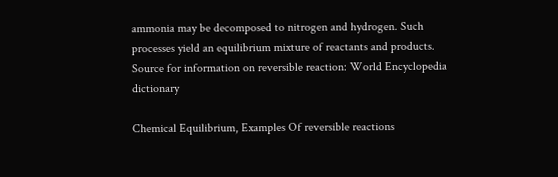ammonia may be decomposed to nitrogen and hydrogen. Such processes yield an equilibrium mixture of reactants and products. Source for information on reversible reaction: World Encyclopedia dictionary

Chemical Equilibrium, Examples Of reversible reactions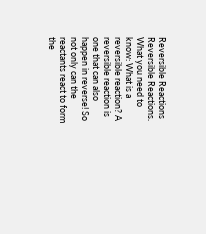Reversible Reactions Reversible Reactions. What you need to know: What is a reversible reaction? A reversible reaction is one that can also happen in reverse! So not only can the reactants react to form the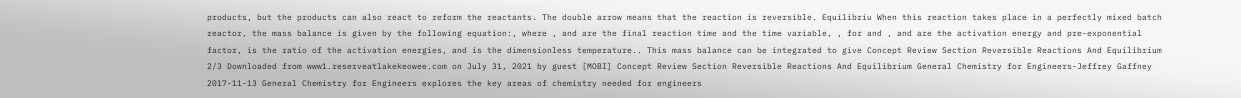products, but the products can also react to reform the reactants. The double arrow means that the reaction is reversible. Equilibriu When this reaction takes place in a perfectly mixed batch reactor, the mass balance is given by the following equation:, where , and are the final reaction time and the time variable, , for and , and are the activation energy and pre-exponential factor, is the ratio of the activation energies, and is the dimensionless temperature.. This mass balance can be integrated to give Concept Review Section Reversible Reactions And Equilibrium 2/3 Downloaded from www1.reserveatlakekeowee.com on July 31, 2021 by guest [MOBI] Concept Review Section Reversible Reactions And Equilibrium General Chemistry for Engineers-Jeffrey Gaffney 2017-11-13 General Chemistry for Engineers explores the key areas of chemistry needed for engineers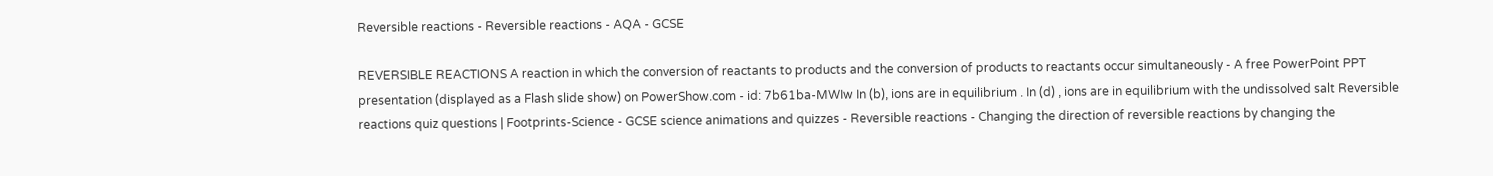Reversible reactions - Reversible reactions - AQA - GCSE

REVERSIBLE REACTIONS A reaction in which the conversion of reactants to products and the conversion of products to reactants occur simultaneously - A free PowerPoint PPT presentation (displayed as a Flash slide show) on PowerShow.com - id: 7b61ba-MWIw In (b), ions are in equilibrium . In (d) , ions are in equilibrium with the undissolved salt Reversible reactions quiz questions | Footprints-Science - GCSE science animations and quizzes - Reversible reactions - Changing the direction of reversible reactions by changing the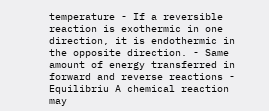temperature - If a reversible reaction is exothermic in one direction, it is endothermic in the opposite direction. - Same amount of energy transferred in forward and reverse reactions - Equilibriu A chemical reaction may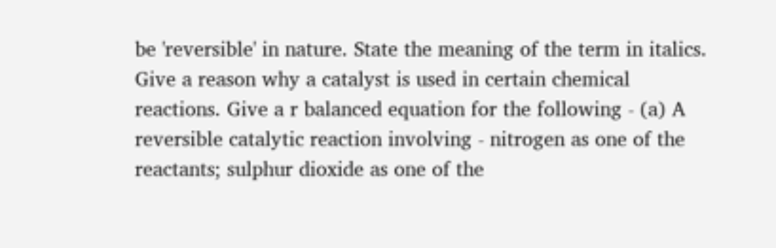be 'reversible' in nature. State the meaning of the term in italics. Give a reason why a catalyst is used in certain chemical reactions. Give a r balanced equation for the following - (a) A reversible catalytic reaction involving - nitrogen as one of the reactants; sulphur dioxide as one of the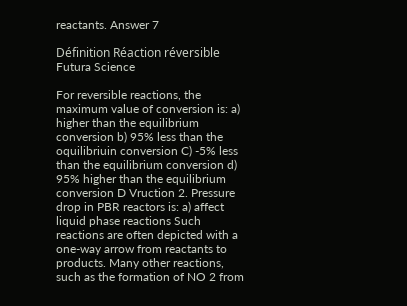reactants. Answer 7

Définition Réaction réversible Futura Science

For reversible reactions, the maximum value of conversion is: a) higher than the equilibrium conversion b) 95% less than the oquilibriuin conversion C) -5% less than the equilibrium conversion d) 95% higher than the equilibrium conversion D Vruction 2. Pressure drop in PBR reactors is: a) affect liquid phase reactions Such reactions are often depicted with a one-way arrow from reactants to products. Many other reactions, such as the formation of NO 2 from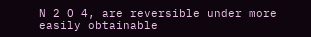N 2 O 4, are reversible under more easily obtainable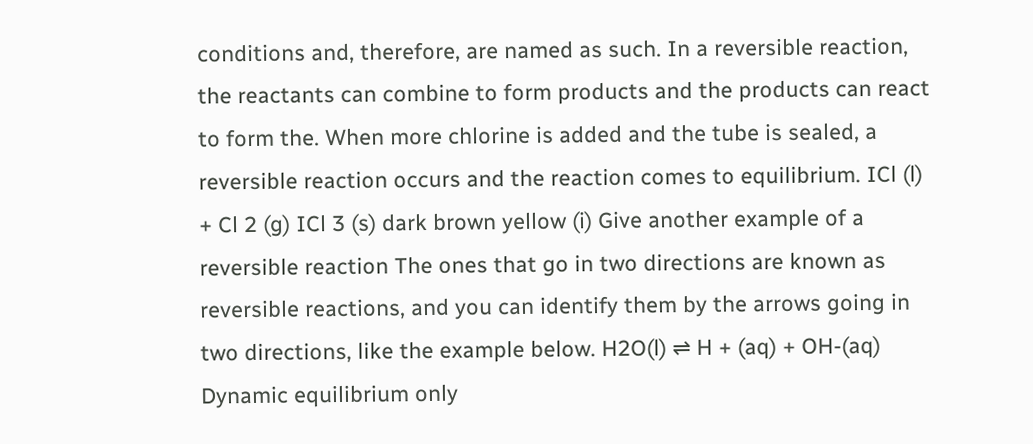conditions and, therefore, are named as such. In a reversible reaction, the reactants can combine to form products and the products can react to form the. When more chlorine is added and the tube is sealed, a reversible reaction occurs and the reaction comes to equilibrium. ICl (l) + Cl 2 (g) ICl 3 (s) dark brown yellow (i) Give another example of a reversible reaction The ones that go in two directions are known as reversible reactions, and you can identify them by the arrows going in two directions, like the example below. H2O(l) ⇌ H + (aq) + OH-(aq) Dynamic equilibrium only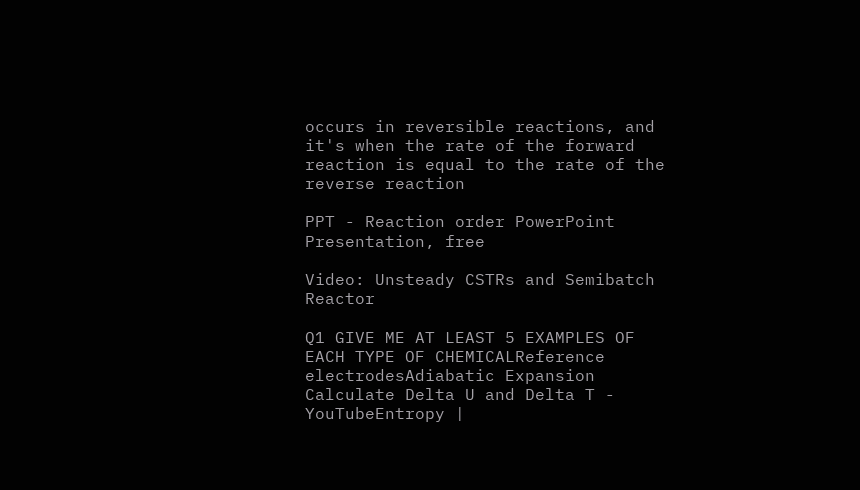occurs in reversible reactions, and it's when the rate of the forward reaction is equal to the rate of the reverse reaction

PPT - Reaction order PowerPoint Presentation, free

Video: Unsteady CSTRs and Semibatch Reactor

Q1 GIVE ME AT LEAST 5 EXAMPLES OF EACH TYPE OF CHEMICALReference electrodesAdiabatic Expansion Calculate Delta U and Delta T - YouTubeEntropy |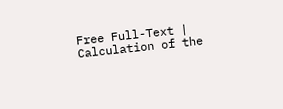Free Full-Text | Calculation of the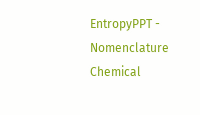EntropyPPT - Nomenclature Chemical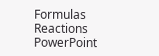Formulas Reactions PowerPoint